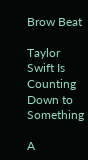Brow Beat

Taylor Swift Is Counting Down to Something

A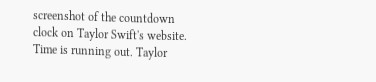screenshot of the countdown clock on Taylor Swift's website.
Time is running out. Taylor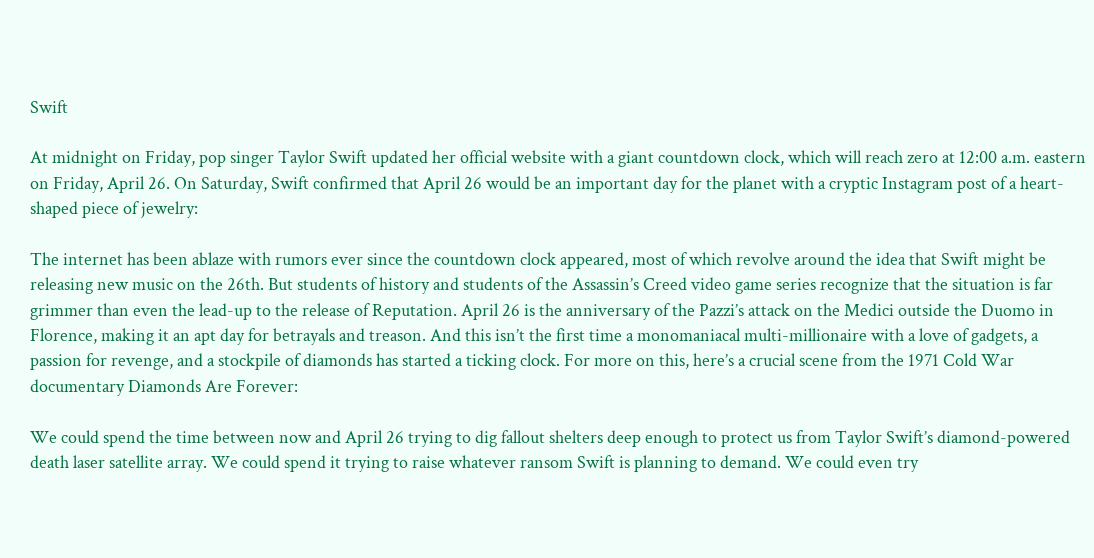Swift

At midnight on Friday, pop singer Taylor Swift updated her official website with a giant countdown clock, which will reach zero at 12:00 a.m. eastern on Friday, April 26. On Saturday, Swift confirmed that April 26 would be an important day for the planet with a cryptic Instagram post of a heart-shaped piece of jewelry:

The internet has been ablaze with rumors ever since the countdown clock appeared, most of which revolve around the idea that Swift might be releasing new music on the 26th. But students of history and students of the Assassin’s Creed video game series recognize that the situation is far grimmer than even the lead-up to the release of Reputation. April 26 is the anniversary of the Pazzi’s attack on the Medici outside the Duomo in Florence, making it an apt day for betrayals and treason. And this isn’t the first time a monomaniacal multi-millionaire with a love of gadgets, a passion for revenge, and a stockpile of diamonds has started a ticking clock. For more on this, here’s a crucial scene from the 1971 Cold War documentary Diamonds Are Forever:

We could spend the time between now and April 26 trying to dig fallout shelters deep enough to protect us from Taylor Swift’s diamond-powered death laser satellite array. We could spend it trying to raise whatever ransom Swift is planning to demand. We could even try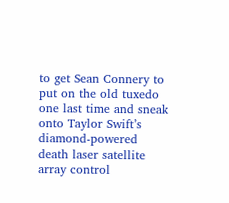to get Sean Connery to put on the old tuxedo one last time and sneak onto Taylor Swift’s diamond-powered death laser satellite array control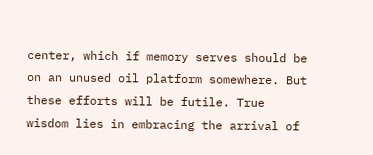center, which if memory serves should be on an unused oil platform somewhere. But these efforts will be futile. True wisdom lies in embracing the arrival of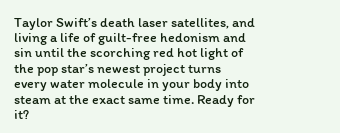Taylor Swift’s death laser satellites, and living a life of guilt-free hedonism and sin until the scorching red hot light of the pop star’s newest project turns every water molecule in your body into steam at the exact same time. Ready for it?